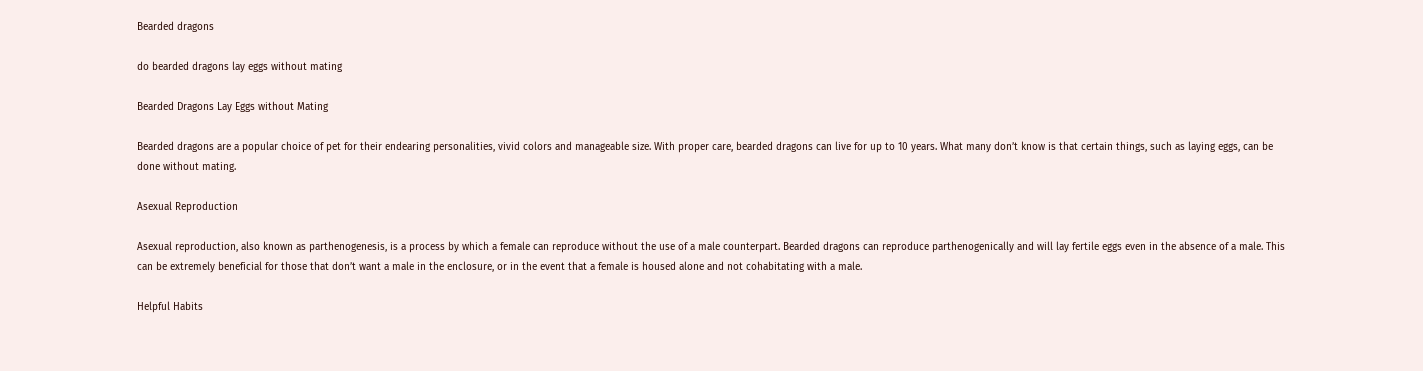Bearded dragons

do bearded dragons lay eggs without mating

Bearded Dragons Lay Eggs without Mating

Bearded dragons are a popular choice of pet for their endearing personalities, vivid colors and manageable size. With proper care, bearded dragons can live for up to 10 years. What many don’t know is that certain things, such as laying eggs, can be done without mating.

Asexual Reproduction

Asexual reproduction, also known as parthenogenesis, is a process by which a female can reproduce without the use of a male counterpart. Bearded dragons can reproduce parthenogenically and will lay fertile eggs even in the absence of a male. This can be extremely beneficial for those that don’t want a male in the enclosure, or in the event that a female is housed alone and not cohabitating with a male.

Helpful Habits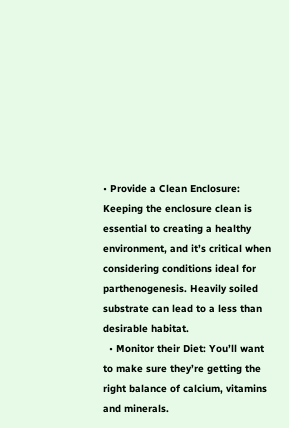• Provide a Clean Enclosure: Keeping the enclosure clean is essential to creating a healthy environment, and it’s critical when considering conditions ideal for parthenogenesis. Heavily soiled substrate can lead to a less than desirable habitat.
  • Monitor their Diet: You’ll want to make sure they’re getting the right balance of calcium, vitamins and minerals.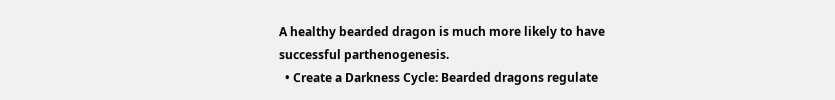A healthy bearded dragon is much more likely to have successful parthenogenesis.
  • Create a Darkness Cycle: Bearded dragons regulate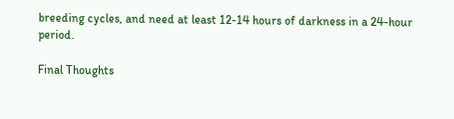breeding cycles, and need at least 12-14 hours of darkness in a 24-hour period.

Final Thoughts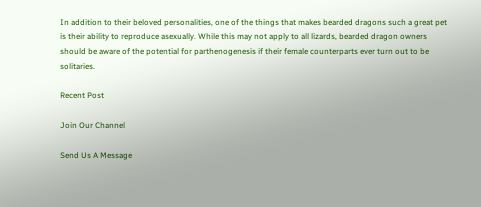In addition to their beloved personalities, one of the things that makes bearded dragons such a great pet is their ability to reproduce asexually. While this may not apply to all lizards, bearded dragon owners should be aware of the potential for parthenogenesis if their female counterparts ever turn out to be solitaries.

Recent Post

Join Our Channel

Send Us A Message